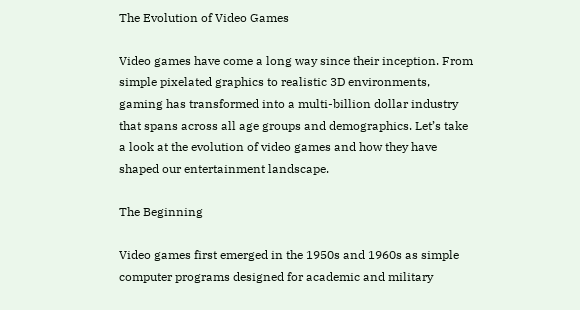The Evolution of Video Games

Video games have come a long way since their inception. From simple pixelated graphics to realistic 3D environments, gaming has transformed into a multi-billion dollar industry that spans across all age groups and demographics. Let’s take a look at the evolution of video games and how they have shaped our entertainment landscape.

The Beginning

Video games first emerged in the 1950s and 1960s as simple computer programs designed for academic and military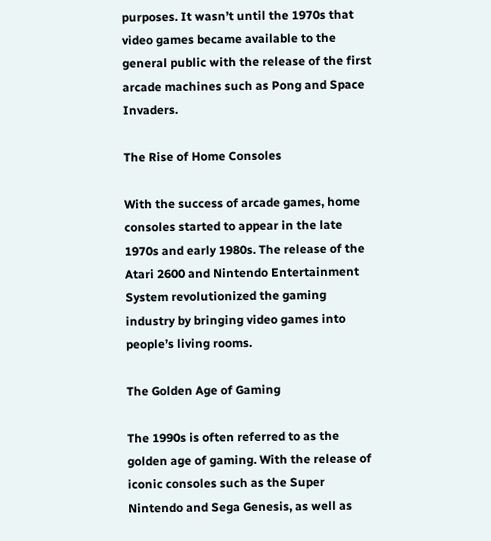purposes. It wasn’t until the 1970s that video games became available to the general public with the release of the first arcade machines such as Pong and Space Invaders.

The Rise of Home Consoles

With the success of arcade games, home consoles started to appear in the late 1970s and early 1980s. The release of the Atari 2600 and Nintendo Entertainment System revolutionized the gaming industry by bringing video games into people’s living rooms.

The Golden Age of Gaming

The 1990s is often referred to as the golden age of gaming. With the release of iconic consoles such as the Super Nintendo and Sega Genesis, as well as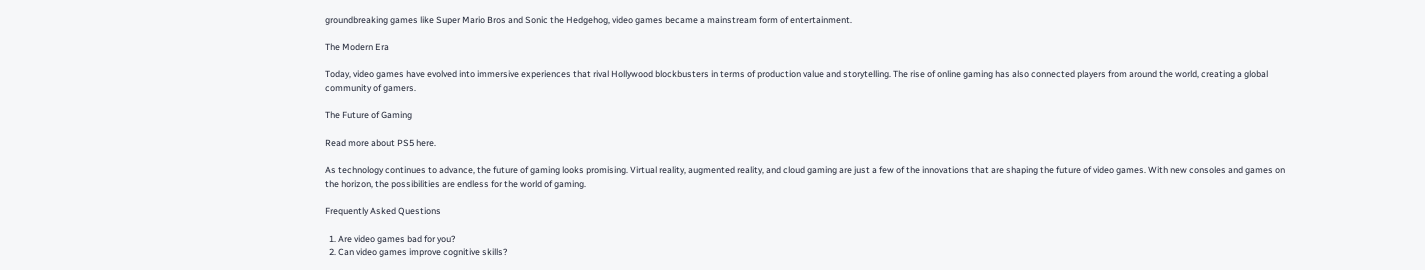groundbreaking games like Super Mario Bros and Sonic the Hedgehog, video games became a mainstream form of entertainment.

The Modern Era

Today, video games have evolved into immersive experiences that rival Hollywood blockbusters in terms of production value and storytelling. The rise of online gaming has also connected players from around the world, creating a global community of gamers.

The Future of Gaming

Read more about PS5 here.

As technology continues to advance, the future of gaming looks promising. Virtual reality, augmented reality, and cloud gaming are just a few of the innovations that are shaping the future of video games. With new consoles and games on the horizon, the possibilities are endless for the world of gaming.

Frequently Asked Questions

  1. Are video games bad for you?
  2. Can video games improve cognitive skills?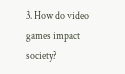3. How do video games impact society?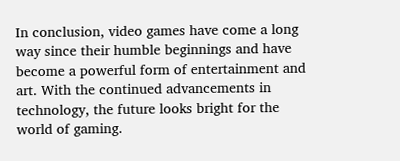In conclusion, video games have come a long way since their humble beginnings and have become a powerful form of entertainment and art. With the continued advancements in technology, the future looks bright for the world of gaming.